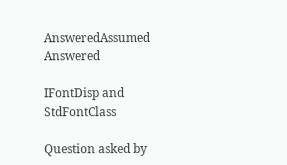AnsweredAssumed Answered

IFontDisp and StdFontClass

Question asked by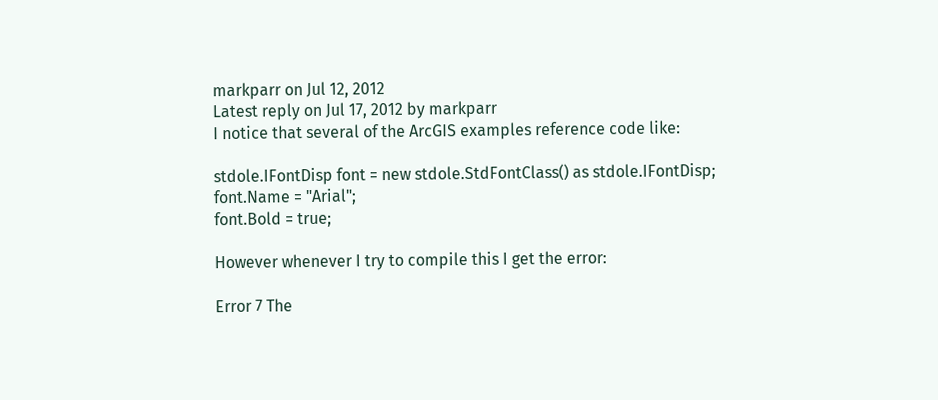markparr on Jul 12, 2012
Latest reply on Jul 17, 2012 by markparr
I notice that several of the ArcGIS examples reference code like:

stdole.IFontDisp font = new stdole.StdFontClass() as stdole.IFontDisp;
font.Name = "Arial";
font.Bold = true;

However whenever I try to compile this I get the error:

Error 7 The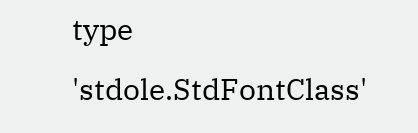type 'stdole.StdFontClass'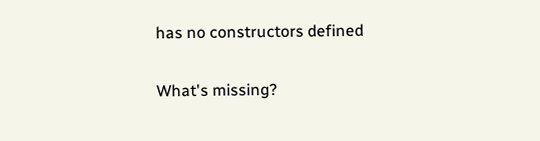has no constructors defined

What's missing?